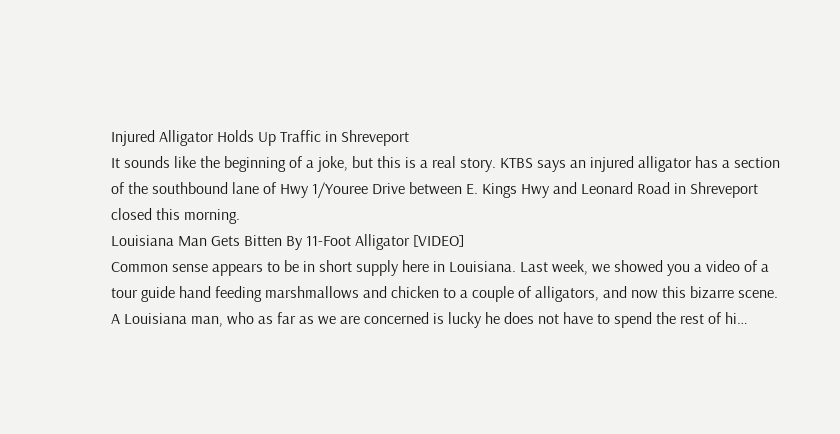Injured Alligator Holds Up Traffic in Shreveport
It sounds like the beginning of a joke, but this is a real story. KTBS says an injured alligator has a section of the southbound lane of Hwy 1/Youree Drive between E. Kings Hwy and Leonard Road in Shreveport closed this morning.
Louisiana Man Gets Bitten By 11-Foot Alligator [VIDEO]
Common sense appears to be in short supply here in Louisiana. Last week, we showed you a video of a tour guide hand feeding marshmallows and chicken to a couple of alligators, and now this bizarre scene.
A Louisiana man, who as far as we are concerned is lucky he does not have to spend the rest of hi…